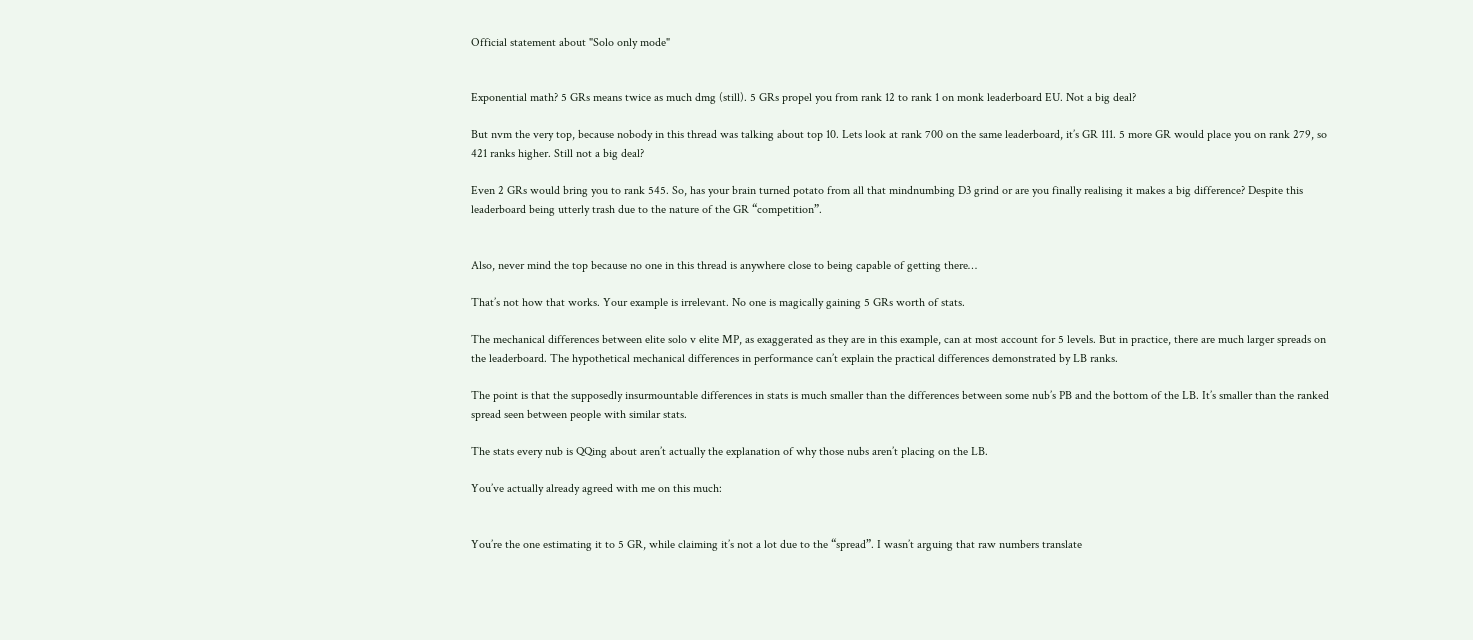Official statement about "Solo only mode"


Exponential math? 5 GRs means twice as much dmg (still). 5 GRs propel you from rank 12 to rank 1 on monk leaderboard EU. Not a big deal?

But nvm the very top, because nobody in this thread was talking about top 10. Lets look at rank 700 on the same leaderboard, it’s GR 111. 5 more GR would place you on rank 279, so 421 ranks higher. Still not a big deal?

Even 2 GRs would bring you to rank 545. So, has your brain turned potato from all that mindnumbing D3 grind or are you finally realising it makes a big difference? Despite this leaderboard being utterly trash due to the nature of the GR “competition”.


Also, never mind the top because no one in this thread is anywhere close to being capable of getting there…

That’s not how that works. Your example is irrelevant. No one is magically gaining 5 GRs worth of stats.

The mechanical differences between elite solo v elite MP, as exaggerated as they are in this example, can at most account for 5 levels. But in practice, there are much larger spreads on the leaderboard. The hypothetical mechanical differences in performance can’t explain the practical differences demonstrated by LB ranks.

The point is that the supposedly insurmountable differences in stats is much smaller than the differences between some nub’s PB and the bottom of the LB. It’s smaller than the ranked spread seen between people with similar stats.

The stats every nub is QQing about aren’t actually the explanation of why those nubs aren’t placing on the LB.

You’ve actually already agreed with me on this much:


You’re the one estimating it to 5 GR, while claiming it’s not a lot due to the “spread”. I wasn’t arguing that raw numbers translate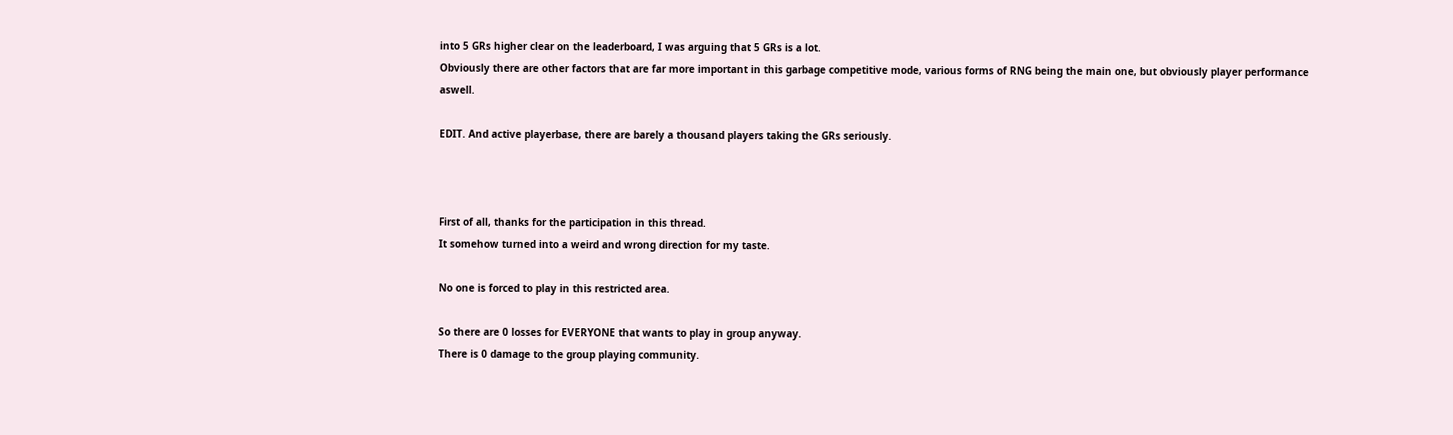into 5 GRs higher clear on the leaderboard, I was arguing that 5 GRs is a lot.
Obviously there are other factors that are far more important in this garbage competitive mode, various forms of RNG being the main one, but obviously player performance aswell.

EDIT. And active playerbase, there are barely a thousand players taking the GRs seriously.



First of all, thanks for the participation in this thread.
It somehow turned into a weird and wrong direction for my taste.

No one is forced to play in this restricted area.

So there are 0 losses for EVERYONE that wants to play in group anyway.
There is 0 damage to the group playing community.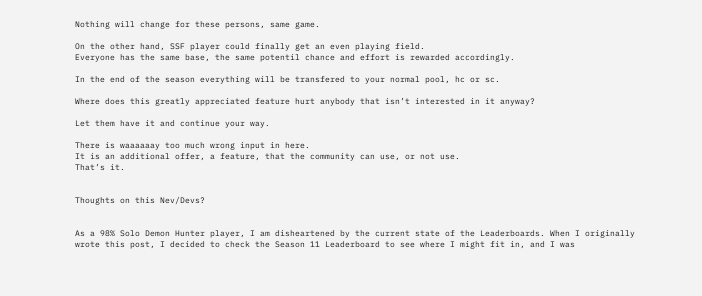Nothing will change for these persons, same game.

On the other hand, SSF player could finally get an even playing field.
Everyone has the same base, the same potentil chance and effort is rewarded accordingly.

In the end of the season everything will be transfered to your normal pool, hc or sc.

Where does this greatly appreciated feature hurt anybody that isn’t interested in it anyway?

Let them have it and continue your way.

There is waaaaaay too much wrong input in here.
It is an additional offer, a feature, that the community can use, or not use.
That’s it.


Thoughts on this Nev/Devs?


As a 98% Solo Demon Hunter player, I am disheartened by the current state of the Leaderboards. When I originally wrote this post, I decided to check the Season 11 Leaderboard to see where I might fit in, and I was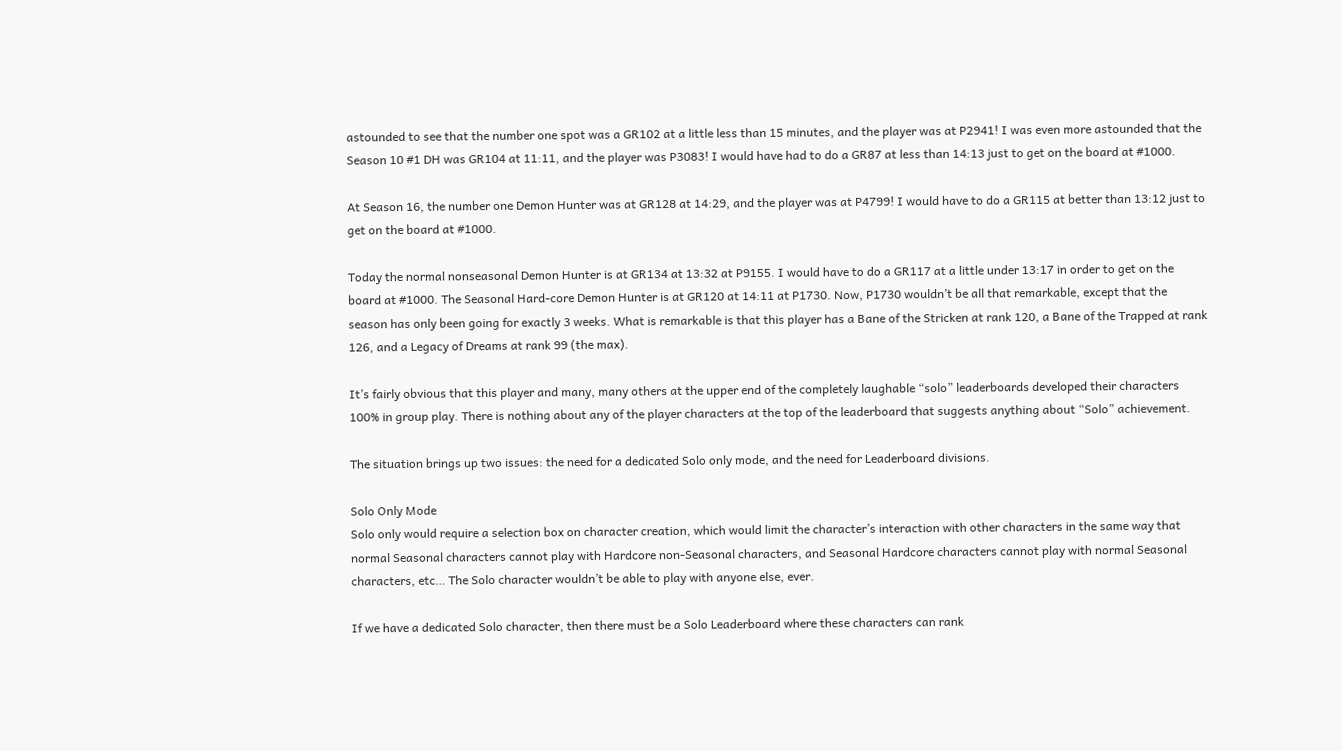astounded to see that the number one spot was a GR102 at a little less than 15 minutes, and the player was at P2941! I was even more astounded that the Season 10 #1 DH was GR104 at 11:11, and the player was P3083! I would have had to do a GR87 at less than 14:13 just to get on the board at #1000.

At Season 16, the number one Demon Hunter was at GR128 at 14:29, and the player was at P4799! I would have to do a GR115 at better than 13:12 just to get on the board at #1000.

Today the normal nonseasonal Demon Hunter is at GR134 at 13:32 at P9155. I would have to do a GR117 at a little under 13:17 in order to get on the board at #1000. The Seasonal Hard-core Demon Hunter is at GR120 at 14:11 at P1730. Now, P1730 wouldn’t be all that remarkable, except that the season has only been going for exactly 3 weeks. What is remarkable is that this player has a Bane of the Stricken at rank 120, a Bane of the Trapped at rank 126, and a Legacy of Dreams at rank 99 (the max).

It’s fairly obvious that this player and many, many others at the upper end of the completely laughable “solo” leaderboards developed their characters 100% in group play. There is nothing about any of the player characters at the top of the leaderboard that suggests anything about “Solo” achievement.

The situation brings up two issues: the need for a dedicated Solo only mode, and the need for Leaderboard divisions.

Solo Only Mode
Solo only would require a selection box on character creation, which would limit the character’s interaction with other characters in the same way that normal Seasonal characters cannot play with Hardcore non-Seasonal characters, and Seasonal Hardcore characters cannot play with normal Seasonal characters, etc… The Solo character wouldn’t be able to play with anyone else, ever.

If we have a dedicated Solo character, then there must be a Solo Leaderboard where these characters can rank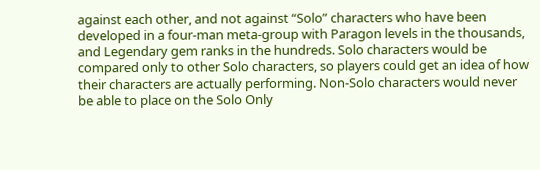against each other, and not against “Solo” characters who have been developed in a four-man meta-group with Paragon levels in the thousands, and Legendary gem ranks in the hundreds. Solo characters would be compared only to other Solo characters, so players could get an idea of how their characters are actually performing. Non-Solo characters would never be able to place on the Solo Only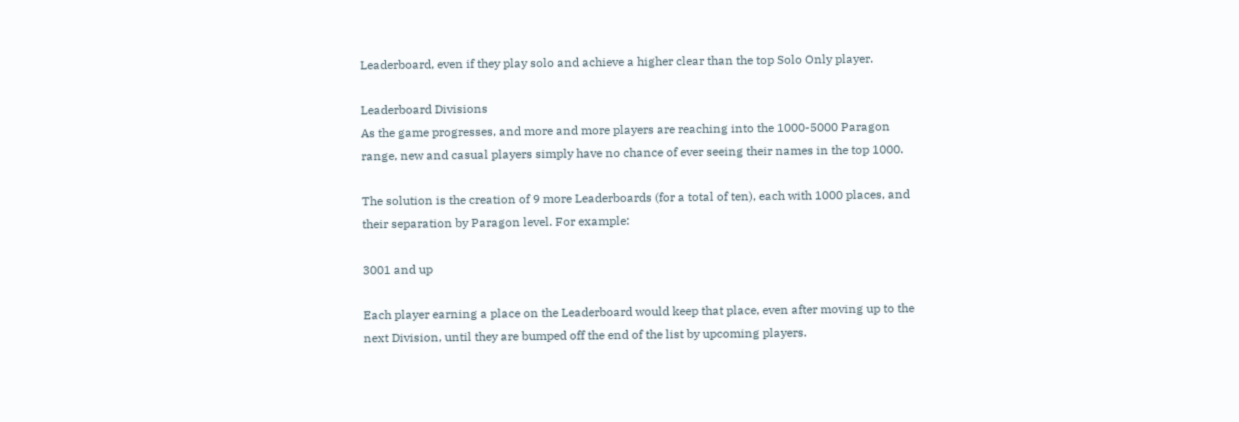Leaderboard, even if they play solo and achieve a higher clear than the top Solo Only player.

Leaderboard Divisions
As the game progresses, and more and more players are reaching into the 1000-5000 Paragon range, new and casual players simply have no chance of ever seeing their names in the top 1000.

The solution is the creation of 9 more Leaderboards (for a total of ten), each with 1000 places, and their separation by Paragon level. For example:

3001 and up

Each player earning a place on the Leaderboard would keep that place, even after moving up to the next Division, until they are bumped off the end of the list by upcoming players.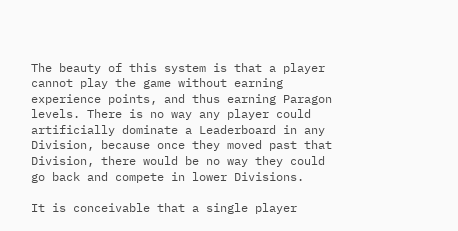The beauty of this system is that a player cannot play the game without earning experience points, and thus earning Paragon levels. There is no way any player could artificially dominate a Leaderboard in any Division, because once they moved past that Division, there would be no way they could go back and compete in lower Divisions.

It is conceivable that a single player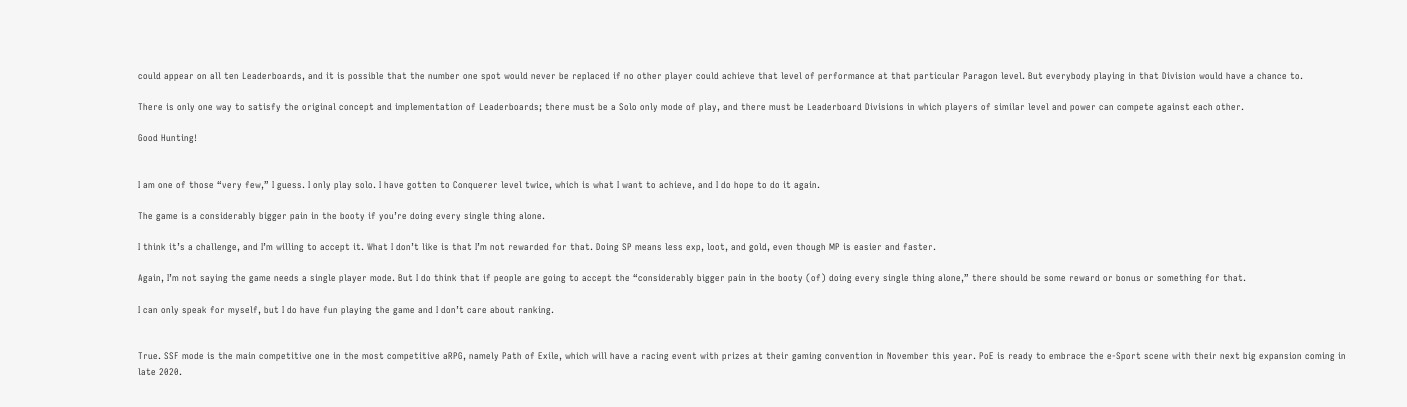could appear on all ten Leaderboards, and it is possible that the number one spot would never be replaced if no other player could achieve that level of performance at that particular Paragon level. But everybody playing in that Division would have a chance to.

There is only one way to satisfy the original concept and implementation of Leaderboards; there must be a Solo only mode of play, and there must be Leaderboard Divisions in which players of similar level and power can compete against each other.

Good Hunting!


I am one of those “very few,” I guess. I only play solo. I have gotten to Conquerer level twice, which is what I want to achieve, and I do hope to do it again.

The game is a considerably bigger pain in the booty if you’re doing every single thing alone.

I think it’s a challenge, and I’m willing to accept it. What I don’t like is that I’m not rewarded for that. Doing SP means less exp, loot, and gold, even though MP is easier and faster.

Again, I’m not saying the game needs a single player mode. But I do think that if people are going to accept the “considerably bigger pain in the booty (of) doing every single thing alone,” there should be some reward or bonus or something for that.

I can only speak for myself, but I do have fun playing the game and I don’t care about ranking.


True. SSF mode is the main competitive one in the most competitive aRPG, namely Path of Exile, which will have a racing event with prizes at their gaming convention in November this year. PoE is ready to embrace the e-Sport scene with their next big expansion coming in late 2020.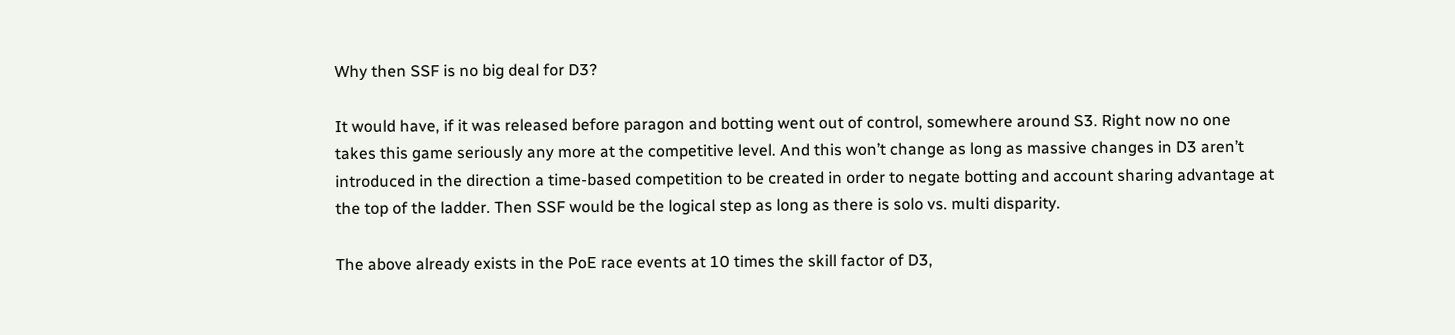Why then SSF is no big deal for D3?

It would have, if it was released before paragon and botting went out of control, somewhere around S3. Right now no one takes this game seriously any more at the competitive level. And this won’t change as long as massive changes in D3 aren’t introduced in the direction a time-based competition to be created in order to negate botting and account sharing advantage at the top of the ladder. Then SSF would be the logical step as long as there is solo vs. multi disparity.

The above already exists in the PoE race events at 10 times the skill factor of D3,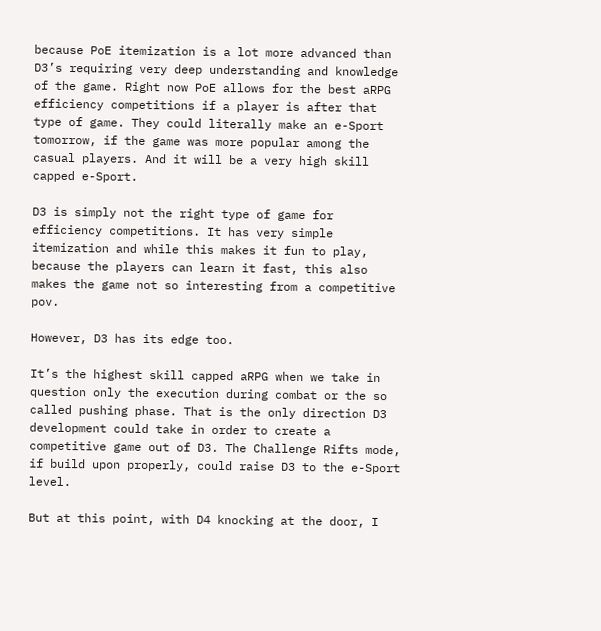because PoE itemization is a lot more advanced than D3’s requiring very deep understanding and knowledge of the game. Right now PoE allows for the best aRPG efficiency competitions if a player is after that type of game. They could literally make an e-Sport tomorrow, if the game was more popular among the casual players. And it will be a very high skill capped e-Sport.

D3 is simply not the right type of game for efficiency competitions. It has very simple itemization and while this makes it fun to play, because the players can learn it fast, this also makes the game not so interesting from a competitive pov.

However, D3 has its edge too.

It’s the highest skill capped aRPG when we take in question only the execution during combat or the so called pushing phase. That is the only direction D3 development could take in order to create a competitive game out of D3. The Challenge Rifts mode, if build upon properly, could raise D3 to the e-Sport level.

But at this point, with D4 knocking at the door, I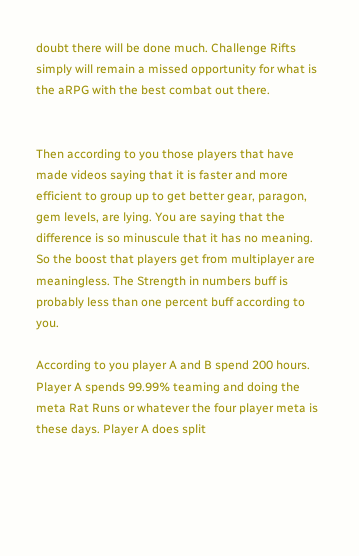doubt there will be done much. Challenge Rifts simply will remain a missed opportunity for what is the aRPG with the best combat out there.


Then according to you those players that have made videos saying that it is faster and more efficient to group up to get better gear, paragon, gem levels, are lying. You are saying that the difference is so minuscule that it has no meaning. So the boost that players get from multiplayer are meaningless. The Strength in numbers buff is probably less than one percent buff according to you.

According to you player A and B spend 200 hours. Player A spends 99.99% teaming and doing the meta Rat Runs or whatever the four player meta is these days. Player A does split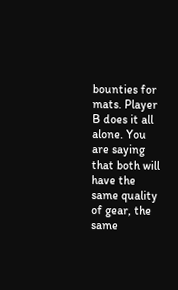bounties for mats. Player B does it all alone. You are saying that both will have the same quality of gear, the same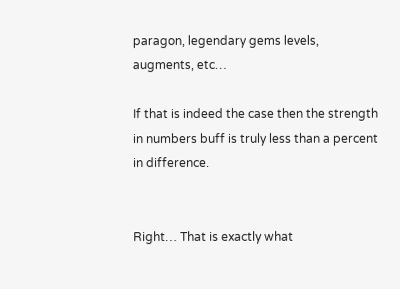paragon, legendary gems levels, augments, etc…

If that is indeed the case then the strength in numbers buff is truly less than a percent in difference.


Right… That is exactly what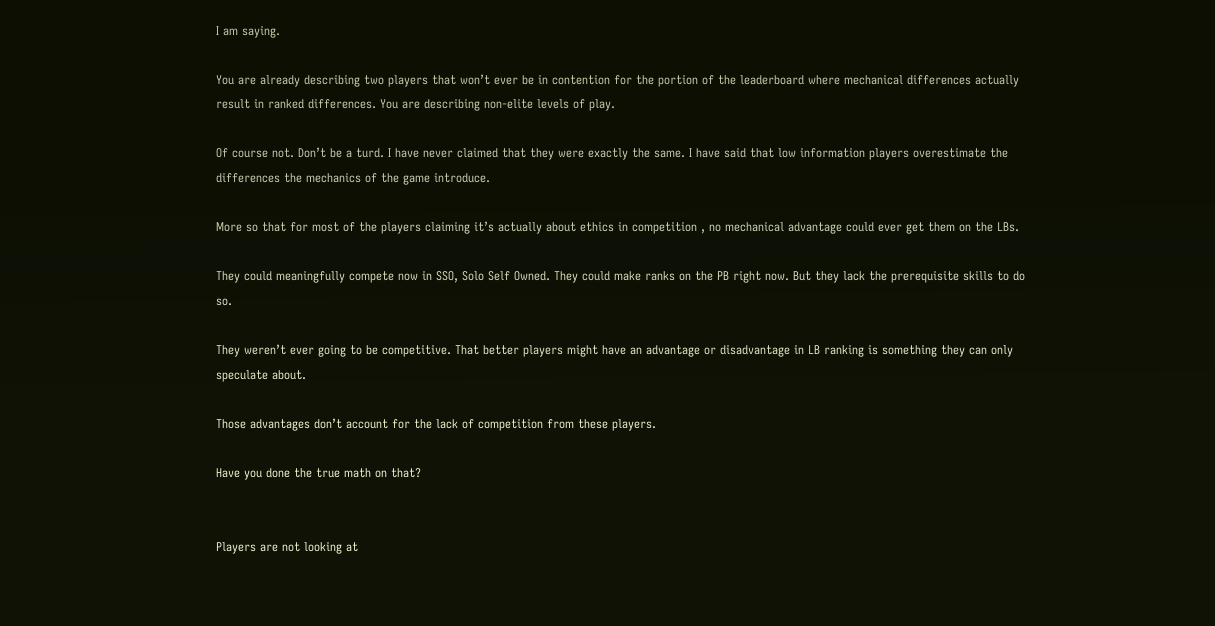I am saying.

You are already describing two players that won’t ever be in contention for the portion of the leaderboard where mechanical differences actually result in ranked differences. You are describing non-elite levels of play.

Of course not. Don’t be a turd. I have never claimed that they were exactly the same. I have said that low information players overestimate the differences the mechanics of the game introduce.

More so that for most of the players claiming it’s actually about ethics in competition , no mechanical advantage could ever get them on the LBs.

They could meaningfully compete now in SSO, Solo Self Owned. They could make ranks on the PB right now. But they lack the prerequisite skills to do so.

They weren’t ever going to be competitive. That better players might have an advantage or disadvantage in LB ranking is something they can only speculate about.

Those advantages don’t account for the lack of competition from these players.

Have you done the true math on that?


Players are not looking at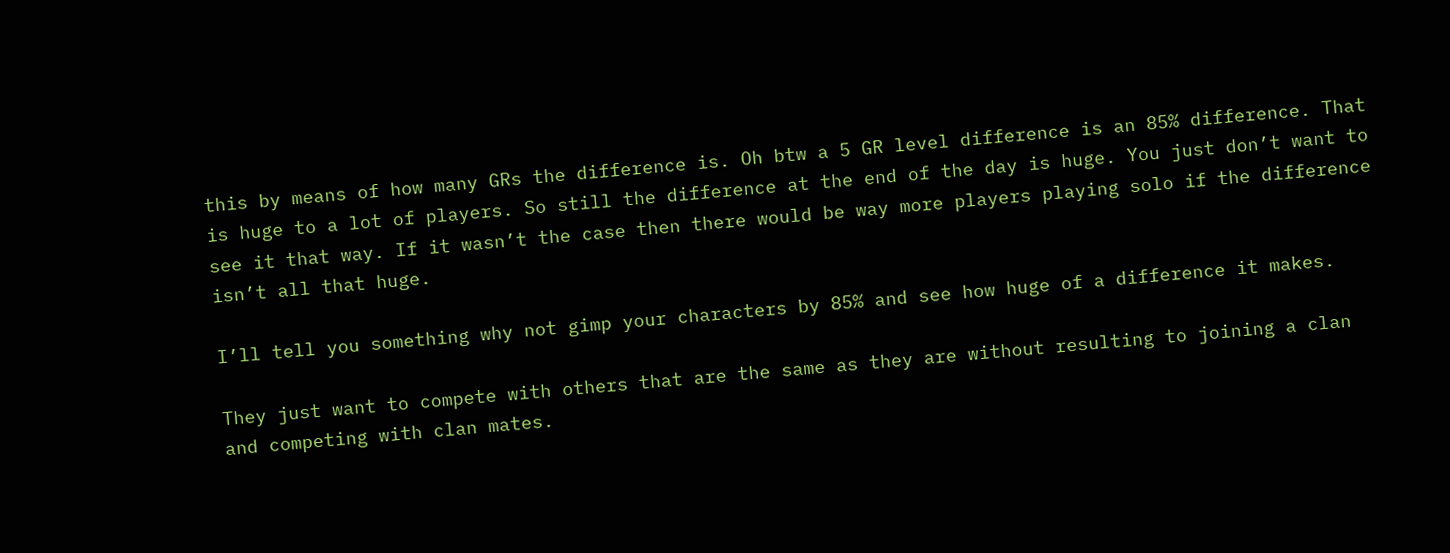this by means of how many GRs the difference is. Oh btw a 5 GR level difference is an 85% difference. That is huge to a lot of players. So still the difference at the end of the day is huge. You just don’t want to see it that way. If it wasn’t the case then there would be way more players playing solo if the difference isn’t all that huge.

I’ll tell you something why not gimp your characters by 85% and see how huge of a difference it makes.

They just want to compete with others that are the same as they are without resulting to joining a clan and competing with clan mates.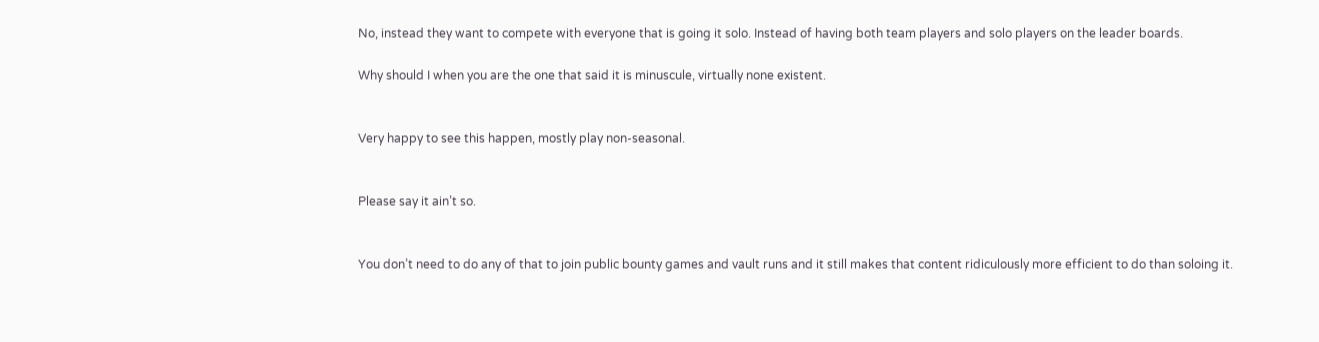No, instead they want to compete with everyone that is going it solo. Instead of having both team players and solo players on the leader boards.

Why should I when you are the one that said it is minuscule, virtually none existent.


Very happy to see this happen, mostly play non-seasonal.


Please say it ain’t so.


You don’t need to do any of that to join public bounty games and vault runs and it still makes that content ridiculously more efficient to do than soloing it.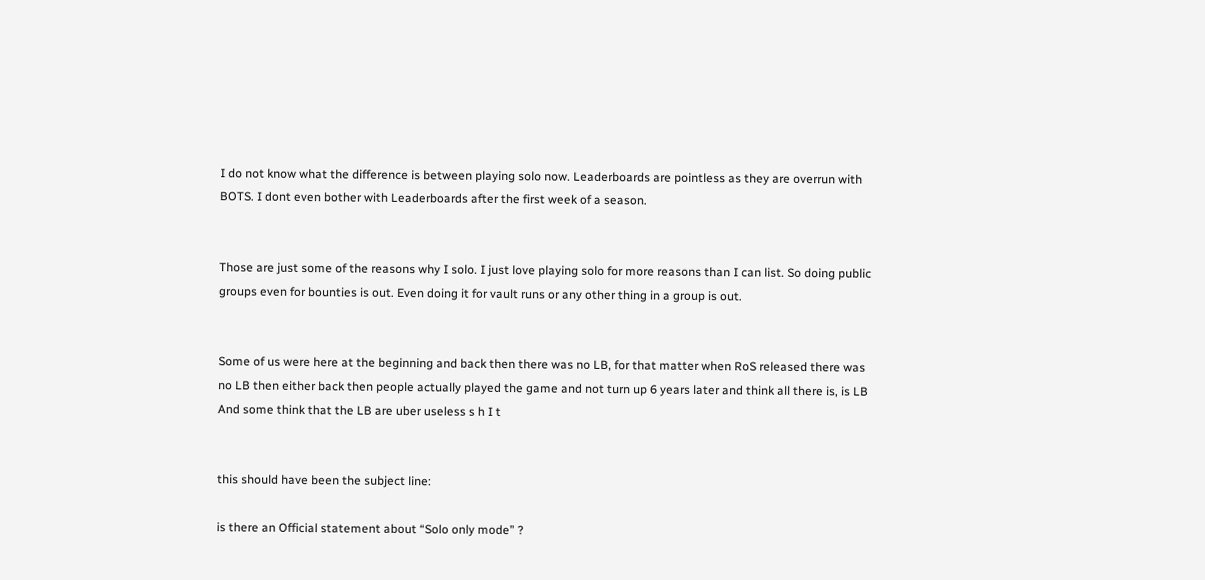I do not know what the difference is between playing solo now. Leaderboards are pointless as they are overrun with BOTS. I dont even bother with Leaderboards after the first week of a season.


Those are just some of the reasons why I solo. I just love playing solo for more reasons than I can list. So doing public groups even for bounties is out. Even doing it for vault runs or any other thing in a group is out.


Some of us were here at the beginning and back then there was no LB, for that matter when RoS released there was no LB then either back then people actually played the game and not turn up 6 years later and think all there is, is LB
And some think that the LB are uber useless s h I t


this should have been the subject line:

is there an Official statement about “Solo only mode” ?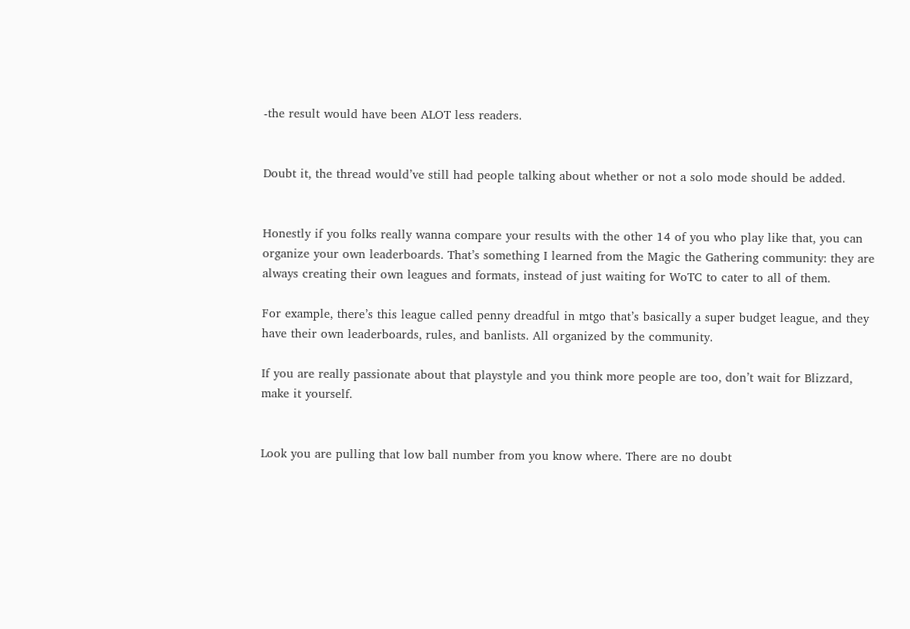-the result would have been ALOT less readers.


Doubt it, the thread would’ve still had people talking about whether or not a solo mode should be added.


Honestly if you folks really wanna compare your results with the other 14 of you who play like that, you can organize your own leaderboards. That’s something I learned from the Magic the Gathering community: they are always creating their own leagues and formats, instead of just waiting for WoTC to cater to all of them.

For example, there’s this league called penny dreadful in mtgo that’s basically a super budget league, and they have their own leaderboards, rules, and banlists. All organized by the community.

If you are really passionate about that playstyle and you think more people are too, don’t wait for Blizzard, make it yourself.


Look you are pulling that low ball number from you know where. There are no doubt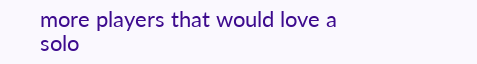more players that would love a solo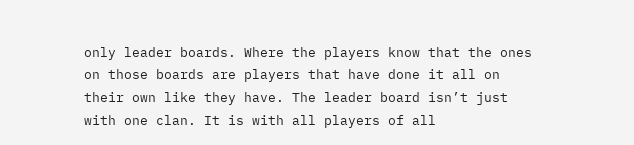only leader boards. Where the players know that the ones on those boards are players that have done it all on their own like they have. The leader board isn’t just with one clan. It is with all players of all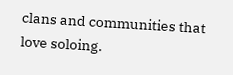clans and communities that love soloing.